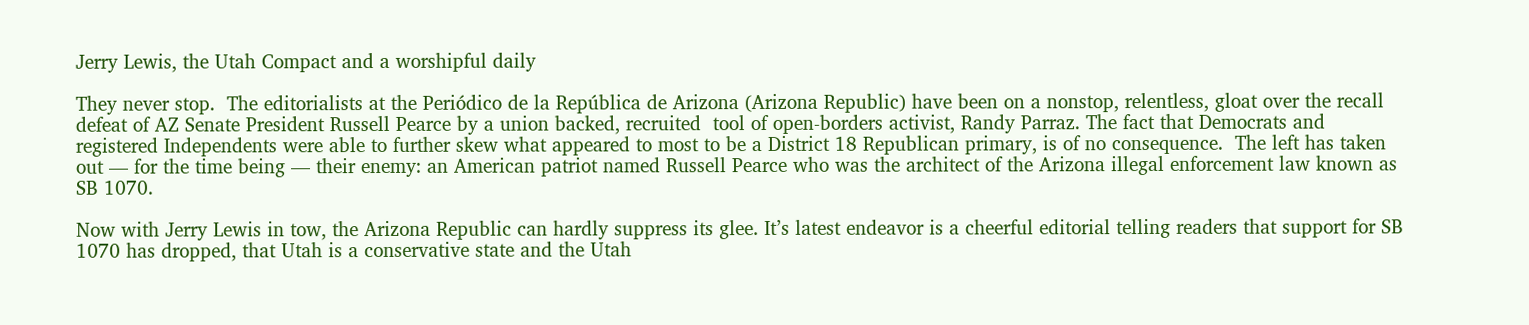Jerry Lewis, the Utah Compact and a worshipful daily

They never stop.  The editorialists at the Periódico de la República de Arizona (Arizona Republic) have been on a nonstop, relentless, gloat over the recall defeat of AZ Senate President Russell Pearce by a union backed, recruited  tool of open-borders activist, Randy Parraz. The fact that Democrats and registered Independents were able to further skew what appeared to most to be a District 18 Republican primary, is of no consequence.  The left has taken out — for the time being — their enemy: an American patriot named Russell Pearce who was the architect of the Arizona illegal enforcement law known as SB 1070.

Now with Jerry Lewis in tow, the Arizona Republic can hardly suppress its glee. It’s latest endeavor is a cheerful editorial telling readers that support for SB 1070 has dropped, that Utah is a conservative state and the Utah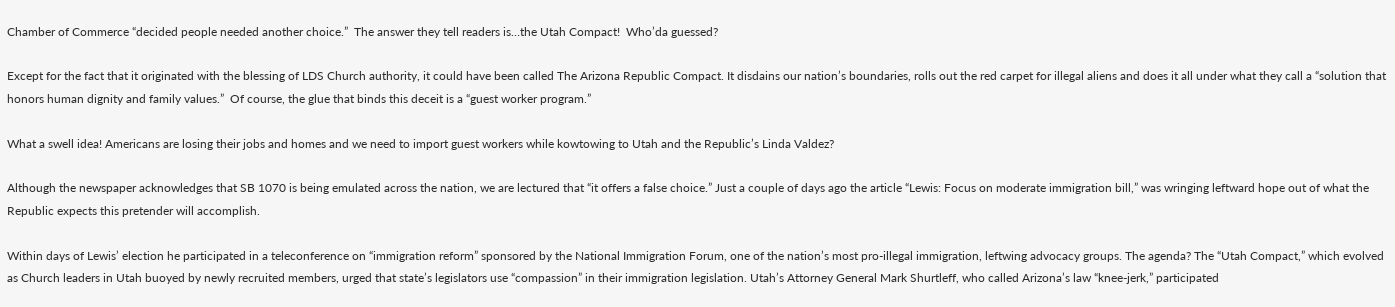Chamber of Commerce “decided people needed another choice.”  The answer they tell readers is…the Utah Compact!  Who’da guessed?

Except for the fact that it originated with the blessing of LDS Church authority, it could have been called The Arizona Republic Compact. It disdains our nation’s boundaries, rolls out the red carpet for illegal aliens and does it all under what they call a “solution that honors human dignity and family values.”  Of course, the glue that binds this deceit is a “guest worker program.”

What a swell idea! Americans are losing their jobs and homes and we need to import guest workers while kowtowing to Utah and the Republic’s Linda Valdez?

Although the newspaper acknowledges that SB 1070 is being emulated across the nation, we are lectured that “it offers a false choice.” Just a couple of days ago the article “Lewis: Focus on moderate immigration bill,” was wringing leftward hope out of what the Republic expects this pretender will accomplish.

Within days of Lewis’ election he participated in a teleconference on “immigration reform” sponsored by the National Immigration Forum, one of the nation’s most pro-illegal immigration, leftwing advocacy groups. The agenda? The “Utah Compact,” which evolved as Church leaders in Utah buoyed by newly recruited members, urged that state’s legislators use “compassion” in their immigration legislation. Utah’s Attorney General Mark Shurtleff, who called Arizona’s law “knee-jerk,” participated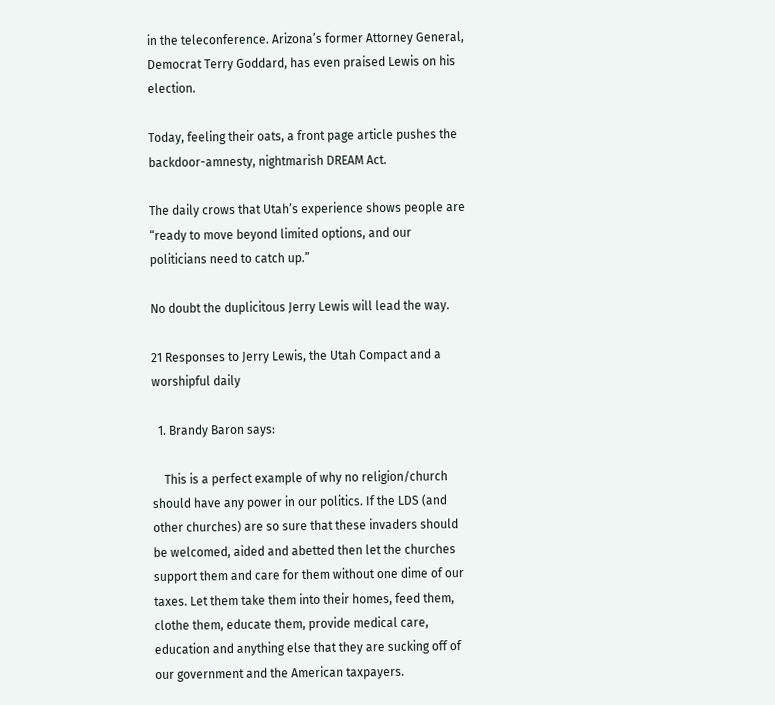in the teleconference. Arizona’s former Attorney General, Democrat Terry Goddard, has even praised Lewis on his election.

Today, feeling their oats, a front page article pushes the backdoor-amnesty, nightmarish DREAM Act.

The daily crows that Utah’s experience shows people are “ready to move beyond limited options, and our politicians need to catch up.”

No doubt the duplicitous Jerry Lewis will lead the way.

21 Responses to Jerry Lewis, the Utah Compact and a worshipful daily

  1. Brandy Baron says:

    This is a perfect example of why no religion/church should have any power in our politics. If the LDS (and other churches) are so sure that these invaders should be welcomed, aided and abetted then let the churches support them and care for them without one dime of our taxes. Let them take them into their homes, feed them, clothe them, educate them, provide medical care, education and anything else that they are sucking off of our government and the American taxpayers.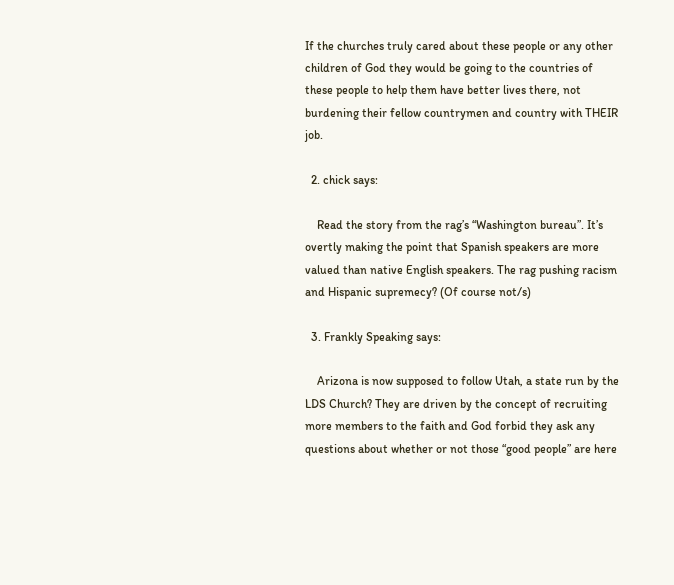If the churches truly cared about these people or any other children of God they would be going to the countries of these people to help them have better lives there, not burdening their fellow countrymen and country with THEIR job.

  2. chick says:

    Read the story from the rag’s “Washington bureau”. It’s overtly making the point that Spanish speakers are more valued than native English speakers. The rag pushing racism and Hispanic supremecy? (Of course not/s)

  3. Frankly Speaking says:

    Arizona is now supposed to follow Utah, a state run by the LDS Church? They are driven by the concept of recruiting more members to the faith and God forbid they ask any questions about whether or not those “good people” are here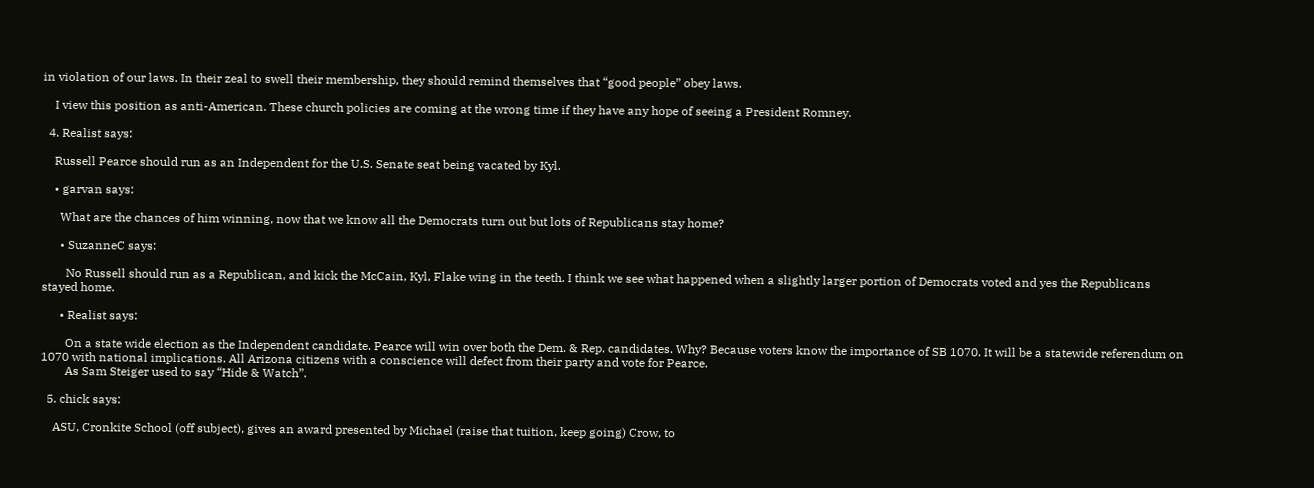in violation of our laws. In their zeal to swell their membership, they should remind themselves that “good people” obey laws.

    I view this position as anti-American. These church policies are coming at the wrong time if they have any hope of seeing a President Romney.

  4. Realist says:

    Russell Pearce should run as an Independent for the U.S. Senate seat being vacated by Kyl.

    • garvan says:

      What are the chances of him winning, now that we know all the Democrats turn out but lots of Republicans stay home?

      • SuzanneC says:

        No Russell should run as a Republican, and kick the McCain, Kyl, Flake wing in the teeth. I think we see what happened when a slightly larger portion of Democrats voted and yes the Republicans stayed home.

      • Realist says:

        On a state wide election as the Independent candidate. Pearce will win over both the Dem. & Rep. candidates. Why? Because voters know the importance of SB 1070. It will be a statewide referendum on 1070 with national implications. All Arizona citizens with a conscience will defect from their party and vote for Pearce.
        As Sam Steiger used to say “Hide & Watch”.

  5. chick says:

    ASU, Cronkite School (off subject), gives an award presented by Michael (raise that tuition, keep going) Crow, to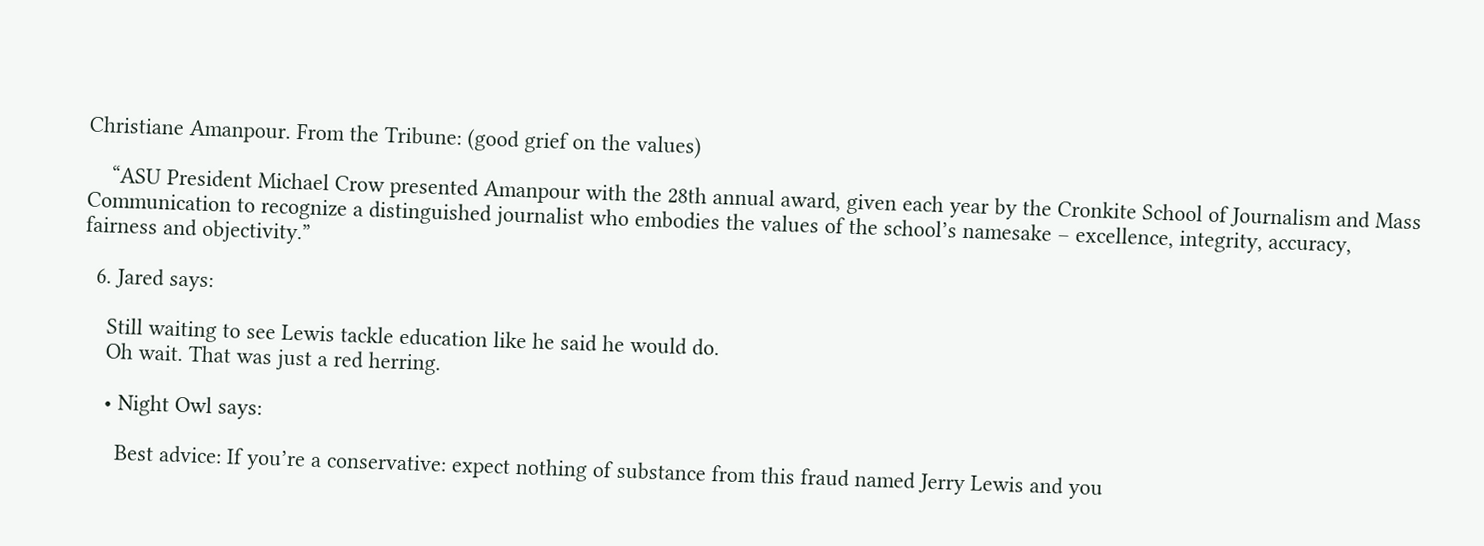Christiane Amanpour. From the Tribune: (good grief on the values)

    “ASU President Michael Crow presented Amanpour with the 28th annual award, given each year by the Cronkite School of Journalism and Mass Communication to recognize a distinguished journalist who embodies the values of the school’s namesake – excellence, integrity, accuracy, fairness and objectivity.”

  6. Jared says:

    Still waiting to see Lewis tackle education like he said he would do.
    Oh wait. That was just a red herring.

    • Night Owl says:

      Best advice: If you’re a conservative: expect nothing of substance from this fraud named Jerry Lewis and you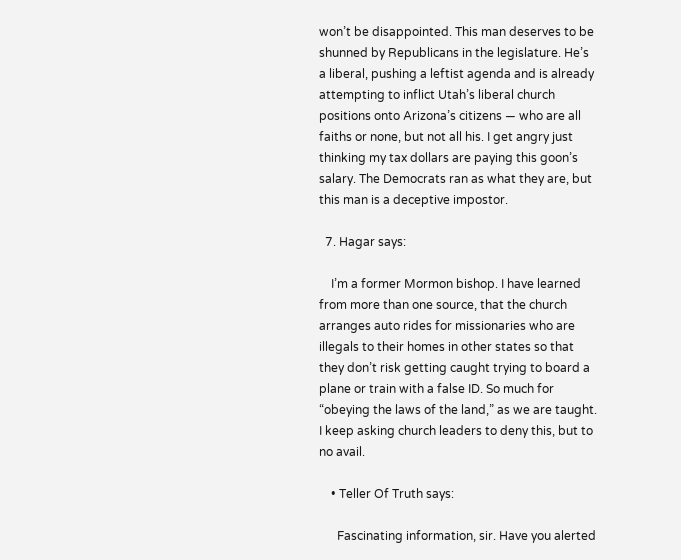won’t be disappointed. This man deserves to be shunned by Republicans in the legislature. He’s a liberal, pushing a leftist agenda and is already attempting to inflict Utah’s liberal church positions onto Arizona’s citizens — who are all faiths or none, but not all his. I get angry just thinking my tax dollars are paying this goon’s salary. The Democrats ran as what they are, but this man is a deceptive impostor.

  7. Hagar says:

    I’m a former Mormon bishop. I have learned from more than one source, that the church arranges auto rides for missionaries who are illegals to their homes in other states so that they don’t risk getting caught trying to board a plane or train with a false ID. So much for “obeying the laws of the land,” as we are taught. I keep asking church leaders to deny this, but to no avail.

    • Teller Of Truth says:

      Fascinating information, sir. Have you alerted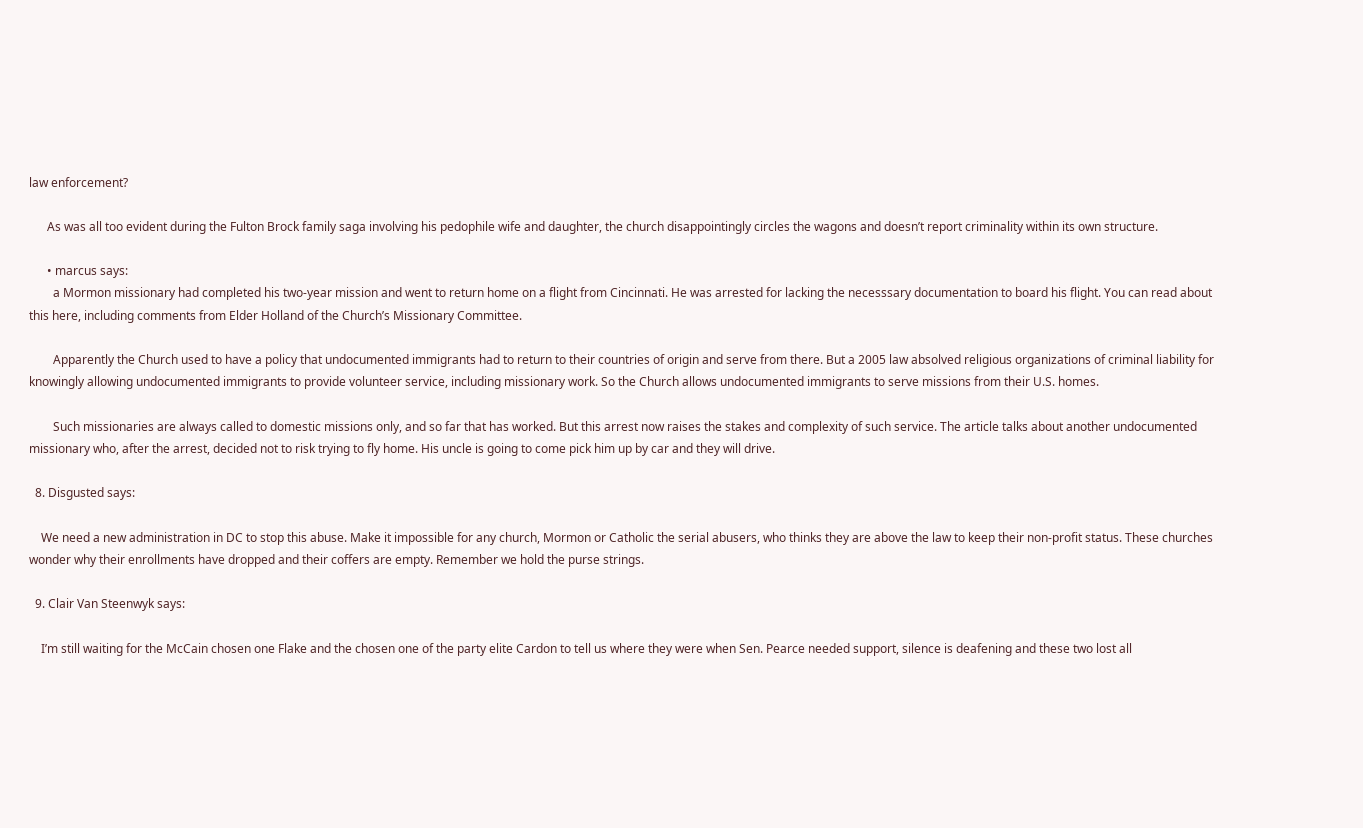law enforcement?

      As was all too evident during the Fulton Brock family saga involving his pedophile wife and daughter, the church disappointingly circles the wagons and doesn’t report criminality within its own structure.

      • marcus says:
        a Mormon missionary had completed his two-year mission and went to return home on a flight from Cincinnati. He was arrested for lacking the necesssary documentation to board his flight. You can read about this here, including comments from Elder Holland of the Church’s Missionary Committee.

        Apparently the Church used to have a policy that undocumented immigrants had to return to their countries of origin and serve from there. But a 2005 law absolved religious organizations of criminal liability for knowingly allowing undocumented immigrants to provide volunteer service, including missionary work. So the Church allows undocumented immigrants to serve missions from their U.S. homes.

        Such missionaries are always called to domestic missions only, and so far that has worked. But this arrest now raises the stakes and complexity of such service. The article talks about another undocumented missionary who, after the arrest, decided not to risk trying to fly home. His uncle is going to come pick him up by car and they will drive.

  8. Disgusted says:

    We need a new administration in DC to stop this abuse. Make it impossible for any church, Mormon or Catholic the serial abusers, who thinks they are above the law to keep their non-profit status. These churches wonder why their enrollments have dropped and their coffers are empty. Remember we hold the purse strings.

  9. Clair Van Steenwyk says:

    I’m still waiting for the McCain chosen one Flake and the chosen one of the party elite Cardon to tell us where they were when Sen. Pearce needed support, silence is deafening and these two lost all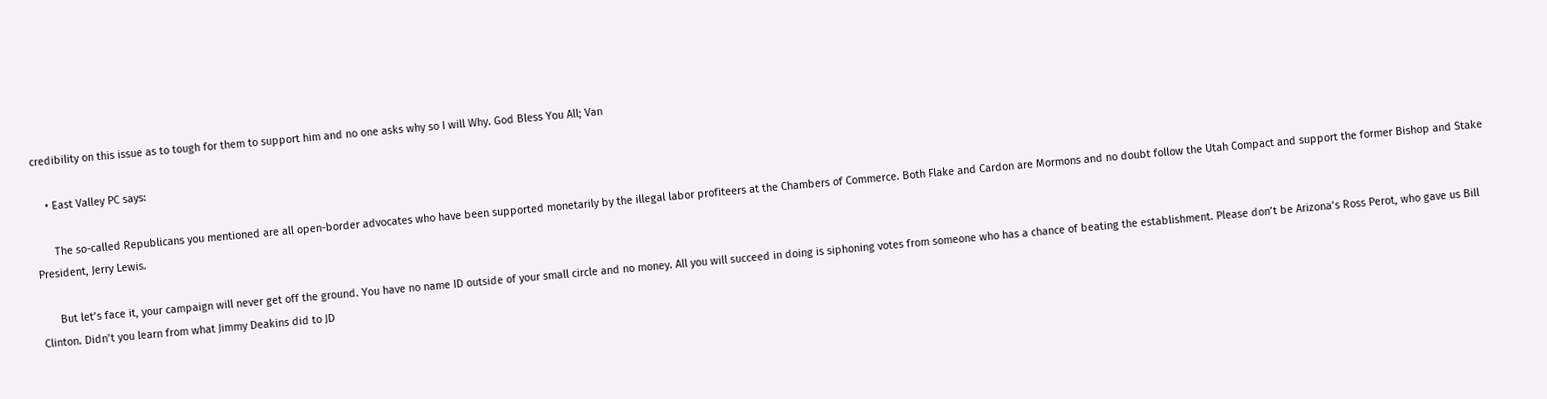credibility on this issue as to tough for them to support him and no one asks why so I will Why. God Bless You All; Van

    • East Valley PC says:

      The so-called Republicans you mentioned are all open-border advocates who have been supported monetarily by the illegal labor profiteers at the Chambers of Commerce. Both Flake and Cardon are Mormons and no doubt follow the Utah Compact and support the former Bishop and Stake President, Jerry Lewis.

      But let’s face it, your campaign will never get off the ground. You have no name ID outside of your small circle and no money. All you will succeed in doing is siphoning votes from someone who has a chance of beating the establishment. Please don’t be Arizona’s Ross Perot, who gave us Bill Clinton. Didn’t you learn from what Jimmy Deakins did to JD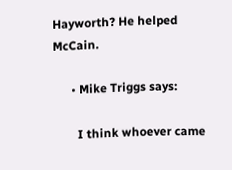Hayworth? He helped McCain.

      • Mike Triggs says:

        I think whoever came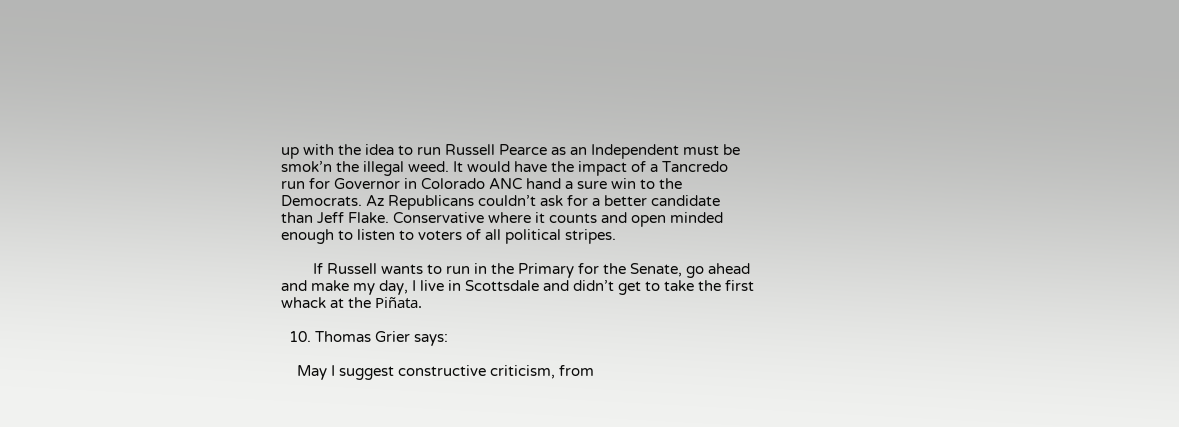up with the idea to run Russell Pearce as an Independent must be smok’n the illegal weed. It would have the impact of a Tancredo run for Governor in Colorado ANC hand a sure win to the Democrats. Az Republicans couldn’t ask for a better candidate than Jeff Flake. Conservative where it counts and open minded enough to listen to voters of all political stripes.

        If Russell wants to run in the Primary for the Senate, go ahead and make my day, I live in Scottsdale and didn’t get to take the first whack at the Piñata.

  10. Thomas Grier says:

    May I suggest constructive criticism, from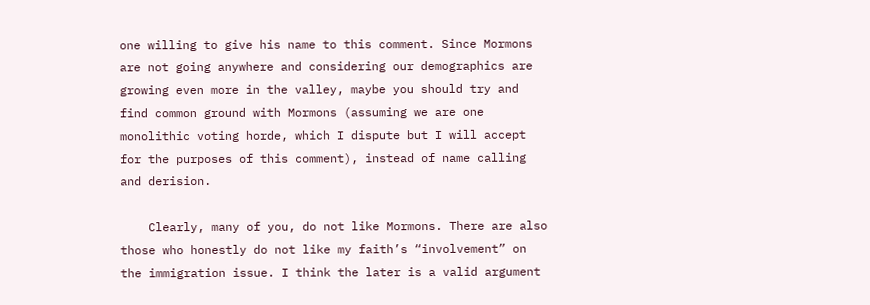one willing to give his name to this comment. Since Mormons are not going anywhere and considering our demographics are growing even more in the valley, maybe you should try and find common ground with Mormons (assuming we are one monolithic voting horde, which I dispute but I will accept for the purposes of this comment), instead of name calling and derision.

    Clearly, many of you, do not like Mormons. There are also those who honestly do not like my faith’s “involvement” on the immigration issue. I think the later is a valid argument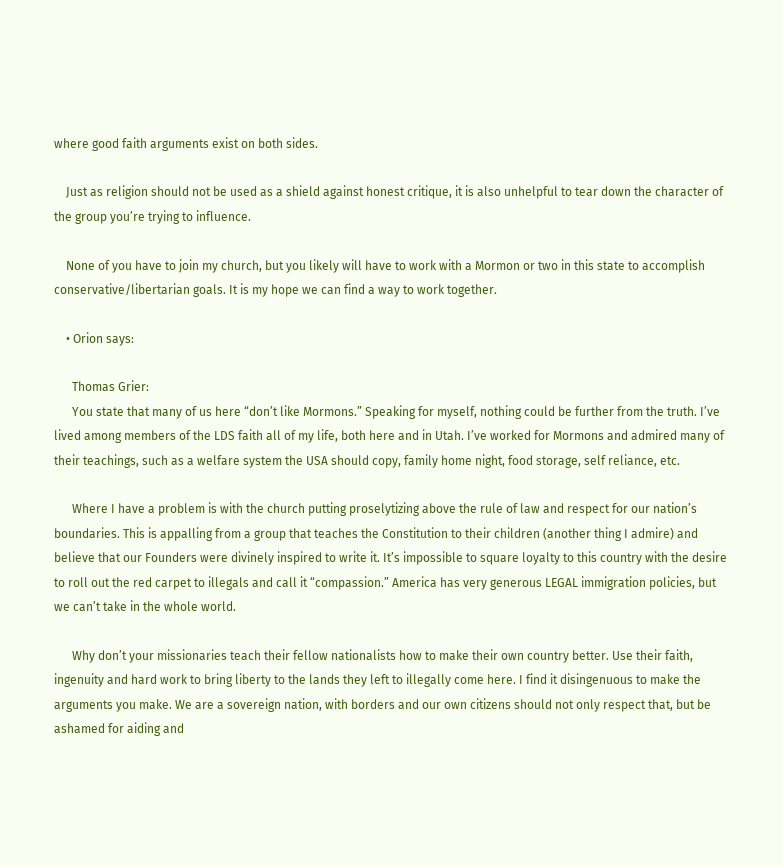where good faith arguments exist on both sides.

    Just as religion should not be used as a shield against honest critique, it is also unhelpful to tear down the character of the group you’re trying to influence.

    None of you have to join my church, but you likely will have to work with a Mormon or two in this state to accomplish conservative/libertarian goals. It is my hope we can find a way to work together.

    • Orion says:

      Thomas Grier:
      You state that many of us here “don’t like Mormons.” Speaking for myself, nothing could be further from the truth. I’ve lived among members of the LDS faith all of my life, both here and in Utah. I’ve worked for Mormons and admired many of their teachings, such as a welfare system the USA should copy, family home night, food storage, self reliance, etc.

      Where I have a problem is with the church putting proselytizing above the rule of law and respect for our nation’s boundaries. This is appalling from a group that teaches the Constitution to their children (another thing I admire) and believe that our Founders were divinely inspired to write it. It’s impossible to square loyalty to this country with the desire to roll out the red carpet to illegals and call it “compassion.” America has very generous LEGAL immigration policies, but we can’t take in the whole world.

      Why don’t your missionaries teach their fellow nationalists how to make their own country better. Use their faith, ingenuity and hard work to bring liberty to the lands they left to illegally come here. I find it disingenuous to make the arguments you make. We are a sovereign nation, with borders and our own citizens should not only respect that, but be ashamed for aiding and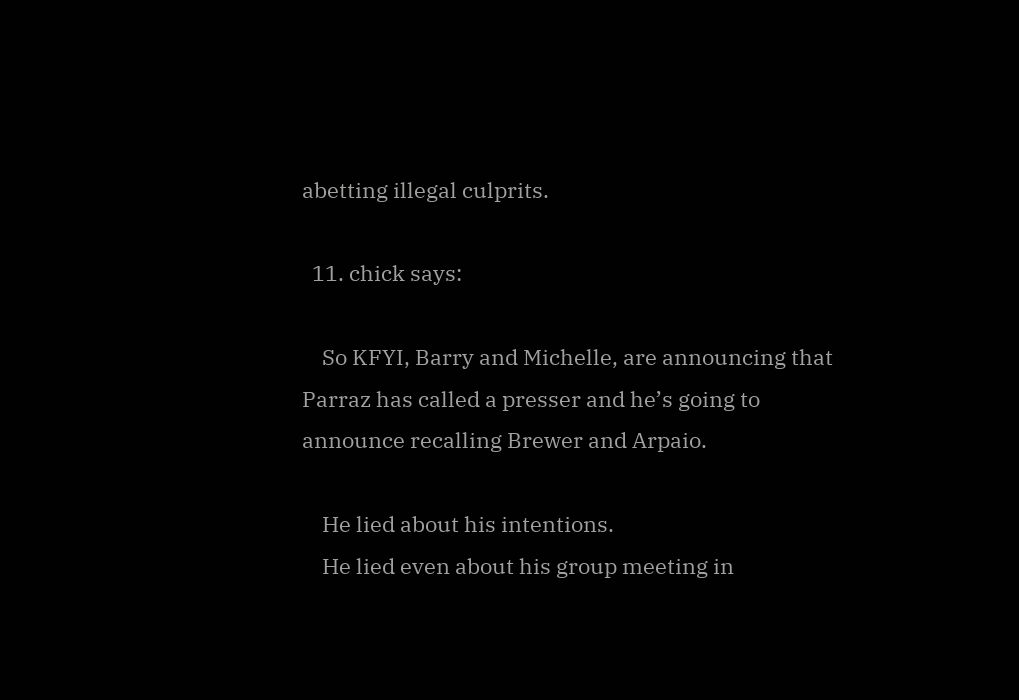abetting illegal culprits.

  11. chick says:

    So KFYI, Barry and Michelle, are announcing that Parraz has called a presser and he’s going to announce recalling Brewer and Arpaio.

    He lied about his intentions.
    He lied even about his group meeting in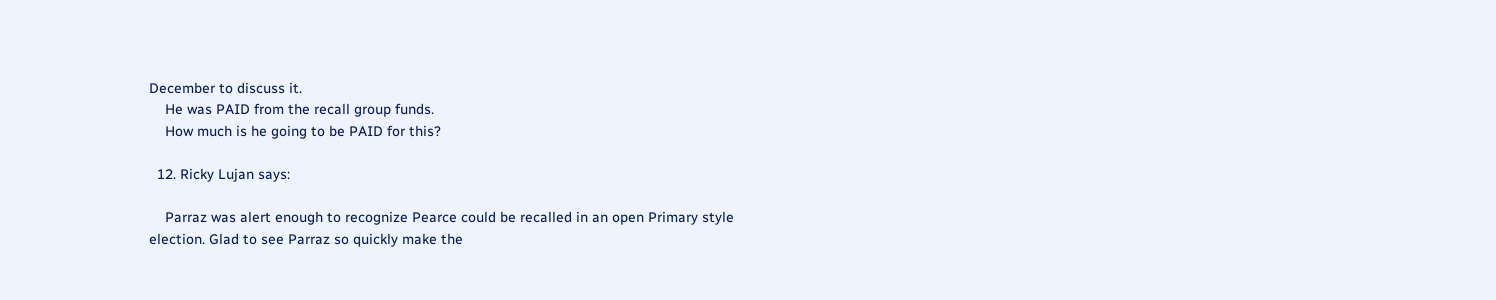December to discuss it.
    He was PAID from the recall group funds.
    How much is he going to be PAID for this?

  12. Ricky Lujan says:

    Parraz was alert enough to recognize Pearce could be recalled in an open Primary style election. Glad to see Parraz so quickly make the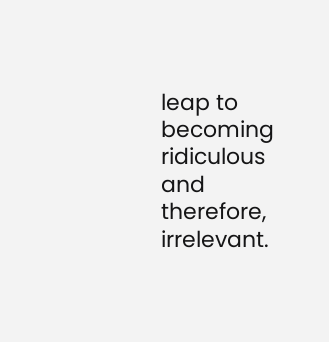leap to becoming ridiculous and therefore, irrelevant.